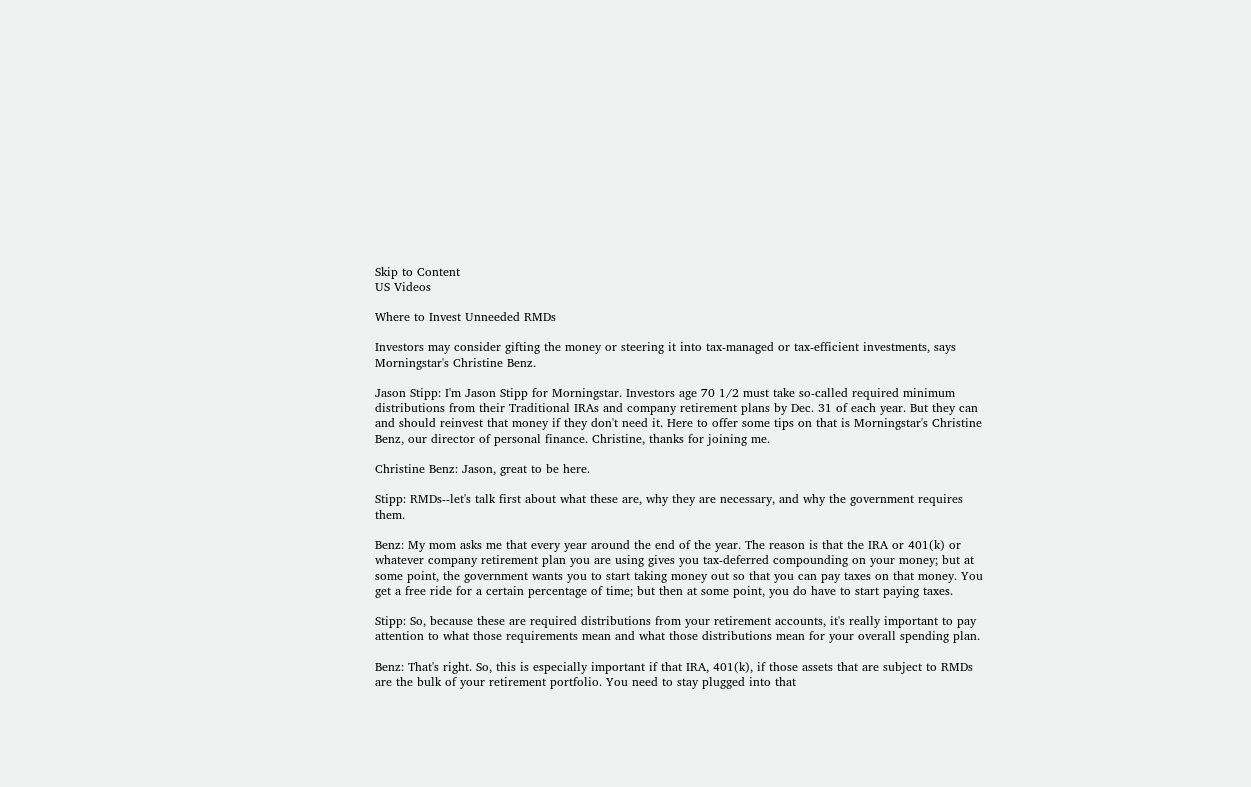Skip to Content
US Videos

Where to Invest Unneeded RMDs

Investors may consider gifting the money or steering it into tax-managed or tax-efficient investments, says Morningstar's Christine Benz.

Jason Stipp: I'm Jason Stipp for Morningstar. Investors age 70 1/2 must take so-called required minimum distributions from their Traditional IRAs and company retirement plans by Dec. 31 of each year. But they can and should reinvest that money if they don't need it. Here to offer some tips on that is Morningstar's Christine Benz, our director of personal finance. Christine, thanks for joining me.

Christine Benz: Jason, great to be here.

Stipp: RMDs--let's talk first about what these are, why they are necessary, and why the government requires them.

Benz: My mom asks me that every year around the end of the year. The reason is that the IRA or 401(k) or whatever company retirement plan you are using gives you tax-deferred compounding on your money; but at some point, the government wants you to start taking money out so that you can pay taxes on that money. You get a free ride for a certain percentage of time; but then at some point, you do have to start paying taxes.

Stipp: So, because these are required distributions from your retirement accounts, it's really important to pay attention to what those requirements mean and what those distributions mean for your overall spending plan.

Benz: That's right. So, this is especially important if that IRA, 401(k), if those assets that are subject to RMDs are the bulk of your retirement portfolio. You need to stay plugged into that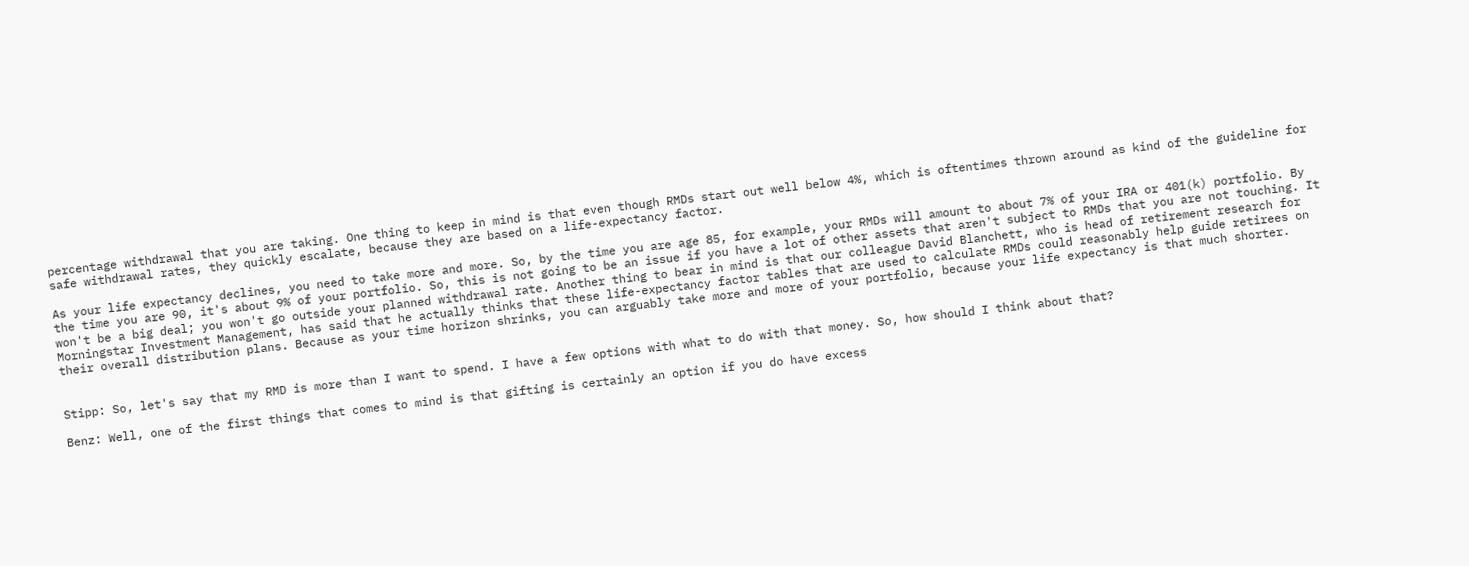percentage withdrawal that you are taking. One thing to keep in mind is that even though RMDs start out well below 4%, which is oftentimes thrown around as kind of the guideline for safe withdrawal rates, they quickly escalate, because they are based on a life-expectancy factor.

As your life expectancy declines, you need to take more and more. So, by the time you are age 85, for example, your RMDs will amount to about 7% of your IRA or 401(k) portfolio. By the time you are 90, it's about 9% of your portfolio. So, this is not going to be an issue if you have a lot of other assets that aren't subject to RMDs that you are not touching. It won't be a big deal; you won't go outside your planned withdrawal rate. Another thing to bear in mind is that our colleague David Blanchett, who is head of retirement research for Morningstar Investment Management, has said that he actually thinks that these life-expectancy factor tables that are used to calculate RMDs could reasonably help guide retirees on their overall distribution plans. Because as your time horizon shrinks, you can arguably take more and more of your portfolio, because your life expectancy is that much shorter.


Stipp: So, let's say that my RMD is more than I want to spend. I have a few options with what to do with that money. So, how should I think about that?

Benz: Well, one of the first things that comes to mind is that gifting is certainly an option if you do have excess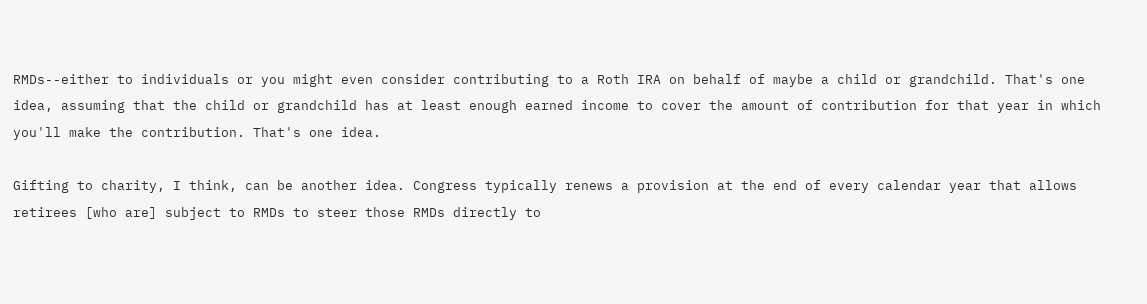RMDs--either to individuals or you might even consider contributing to a Roth IRA on behalf of maybe a child or grandchild. That's one idea, assuming that the child or grandchild has at least enough earned income to cover the amount of contribution for that year in which you'll make the contribution. That's one idea.

Gifting to charity, I think, can be another idea. Congress typically renews a provision at the end of every calendar year that allows retirees [who are] subject to RMDs to steer those RMDs directly to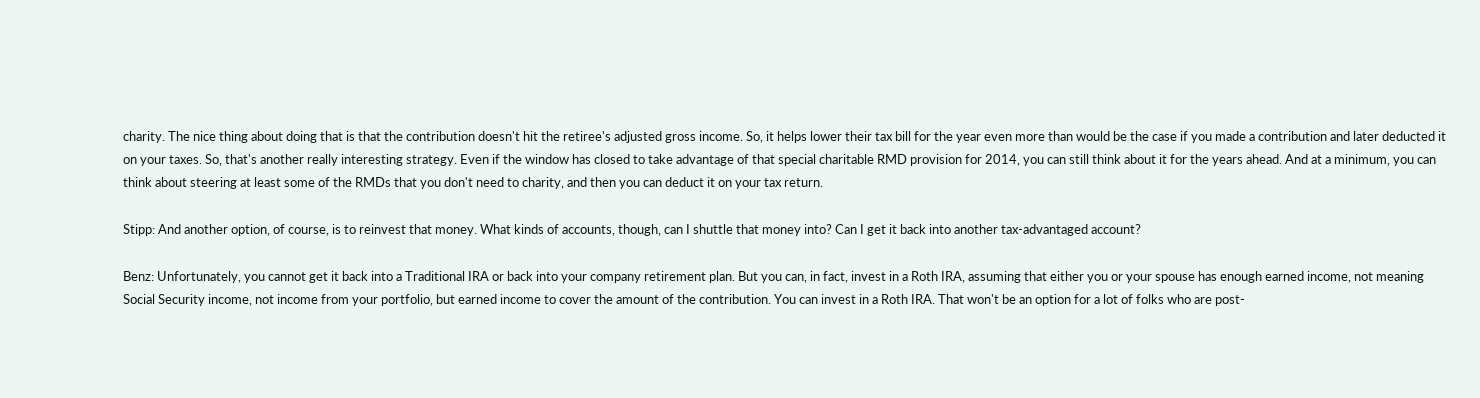charity. The nice thing about doing that is that the contribution doesn't hit the retiree's adjusted gross income. So, it helps lower their tax bill for the year even more than would be the case if you made a contribution and later deducted it on your taxes. So, that's another really interesting strategy. Even if the window has closed to take advantage of that special charitable RMD provision for 2014, you can still think about it for the years ahead. And at a minimum, you can think about steering at least some of the RMDs that you don't need to charity, and then you can deduct it on your tax return.

Stipp: And another option, of course, is to reinvest that money. What kinds of accounts, though, can I shuttle that money into? Can I get it back into another tax-advantaged account?

Benz: Unfortunately, you cannot get it back into a Traditional IRA or back into your company retirement plan. But you can, in fact, invest in a Roth IRA, assuming that either you or your spouse has enough earned income, not meaning Social Security income, not income from your portfolio, but earned income to cover the amount of the contribution. You can invest in a Roth IRA. That won't be an option for a lot of folks who are post-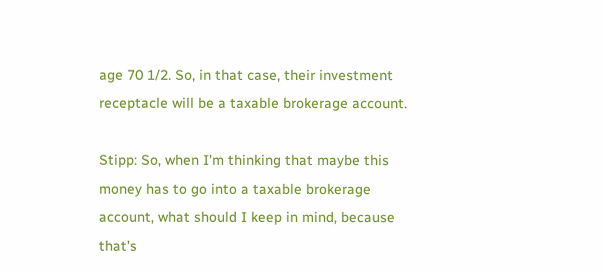age 70 1/2. So, in that case, their investment receptacle will be a taxable brokerage account.

Stipp: So, when I'm thinking that maybe this money has to go into a taxable brokerage account, what should I keep in mind, because that's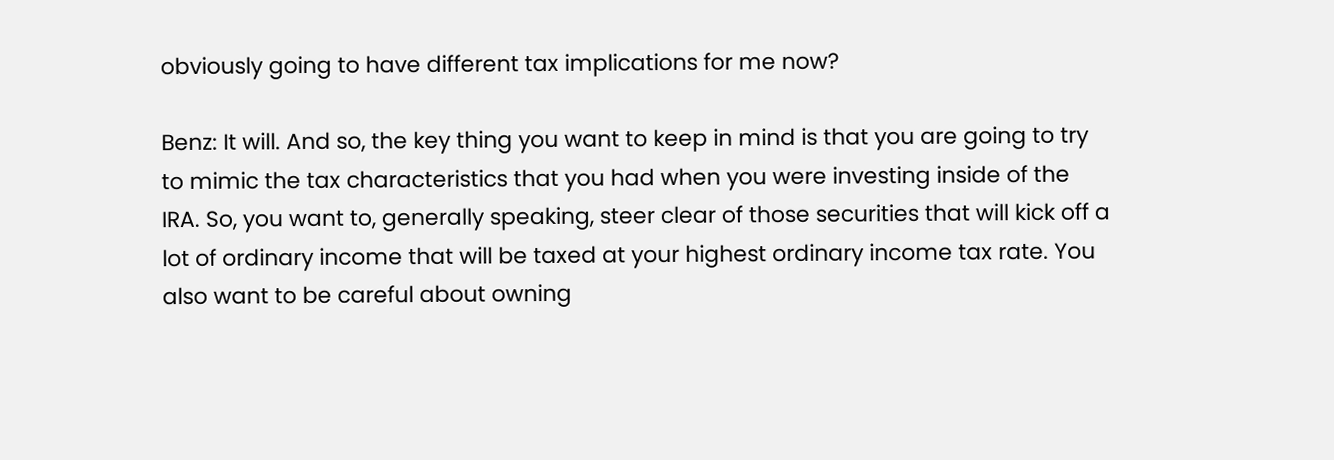obviously going to have different tax implications for me now?

Benz: It will. And so, the key thing you want to keep in mind is that you are going to try to mimic the tax characteristics that you had when you were investing inside of the IRA. So, you want to, generally speaking, steer clear of those securities that will kick off a lot of ordinary income that will be taxed at your highest ordinary income tax rate. You also want to be careful about owning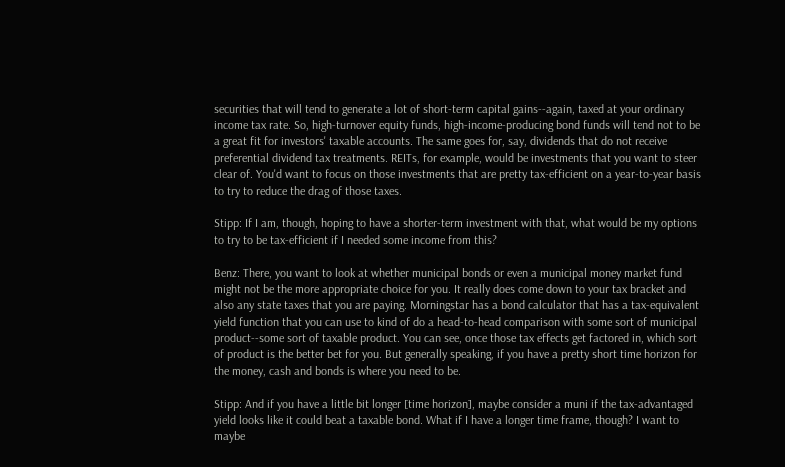securities that will tend to generate a lot of short-term capital gains--again, taxed at your ordinary income tax rate. So, high-turnover equity funds, high-income-producing bond funds will tend not to be a great fit for investors' taxable accounts. The same goes for, say, dividends that do not receive preferential dividend tax treatments. REITs, for example, would be investments that you want to steer clear of. You'd want to focus on those investments that are pretty tax-efficient on a year-to-year basis to try to reduce the drag of those taxes.

Stipp: If I am, though, hoping to have a shorter-term investment with that, what would be my options to try to be tax-efficient if I needed some income from this?

Benz: There, you want to look at whether municipal bonds or even a municipal money market fund might not be the more appropriate choice for you. It really does come down to your tax bracket and also any state taxes that you are paying. Morningstar has a bond calculator that has a tax-equivalent yield function that you can use to kind of do a head-to-head comparison with some sort of municipal product--some sort of taxable product. You can see, once those tax effects get factored in, which sort of product is the better bet for you. But generally speaking, if you have a pretty short time horizon for the money, cash and bonds is where you need to be.

Stipp: And if you have a little bit longer [time horizon], maybe consider a muni if the tax-advantaged yield looks like it could beat a taxable bond. What if I have a longer time frame, though? I want to maybe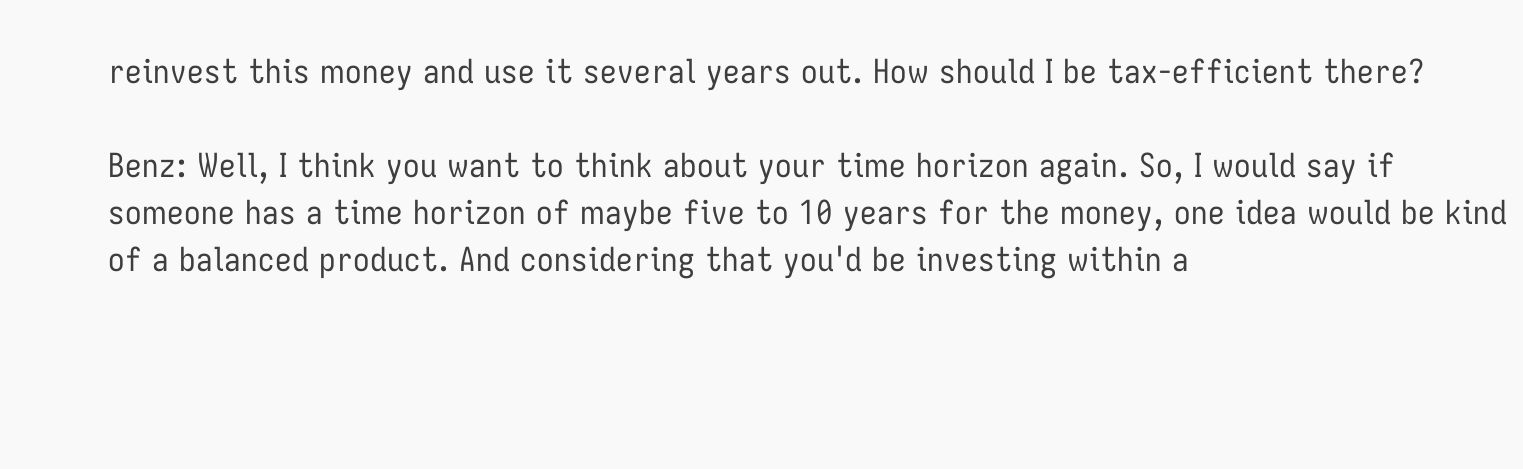reinvest this money and use it several years out. How should I be tax-efficient there?

Benz: Well, I think you want to think about your time horizon again. So, I would say if someone has a time horizon of maybe five to 10 years for the money, one idea would be kind of a balanced product. And considering that you'd be investing within a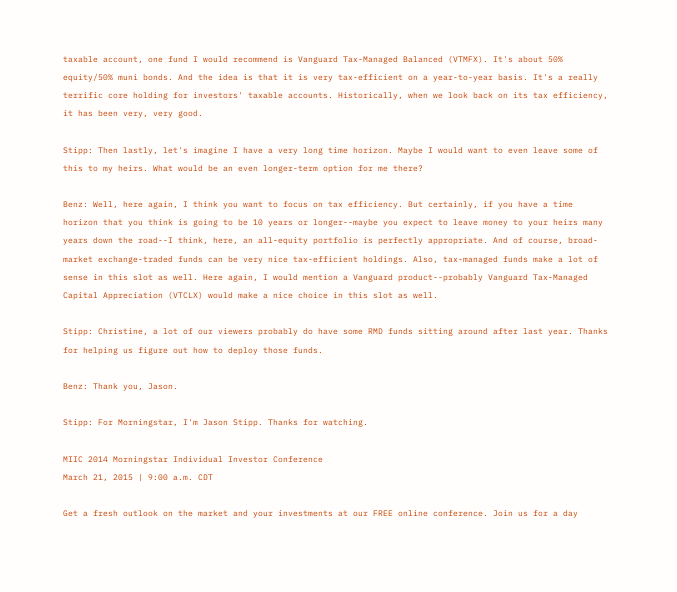taxable account, one fund I would recommend is Vanguard Tax-Managed Balanced (VTMFX). It's about 50% equity/50% muni bonds. And the idea is that it is very tax-efficient on a year-to-year basis. It's a really terrific core holding for investors' taxable accounts. Historically, when we look back on its tax efficiency, it has been very, very good.

Stipp: Then lastly, let's imagine I have a very long time horizon. Maybe I would want to even leave some of this to my heirs. What would be an even longer-term option for me there?

Benz: Well, here again, I think you want to focus on tax efficiency. But certainly, if you have a time horizon that you think is going to be 10 years or longer--maybe you expect to leave money to your heirs many years down the road--I think, here, an all-equity portfolio is perfectly appropriate. And of course, broad-market exchange-traded funds can be very nice tax-efficient holdings. Also, tax-managed funds make a lot of sense in this slot as well. Here again, I would mention a Vanguard product--probably Vanguard Tax-Managed Capital Appreciation (VTCLX) would make a nice choice in this slot as well.

Stipp: Christine, a lot of our viewers probably do have some RMD funds sitting around after last year. Thanks for helping us figure out how to deploy those funds.

Benz: Thank you, Jason.

Stipp: For Morningstar, I'm Jason Stipp. Thanks for watching.

MIIC 2014 Morningstar Individual Investor Conference
March 21, 2015 | 9:00 a.m. CDT

Get a fresh outlook on the market and your investments at our FREE online conference. Join us for a day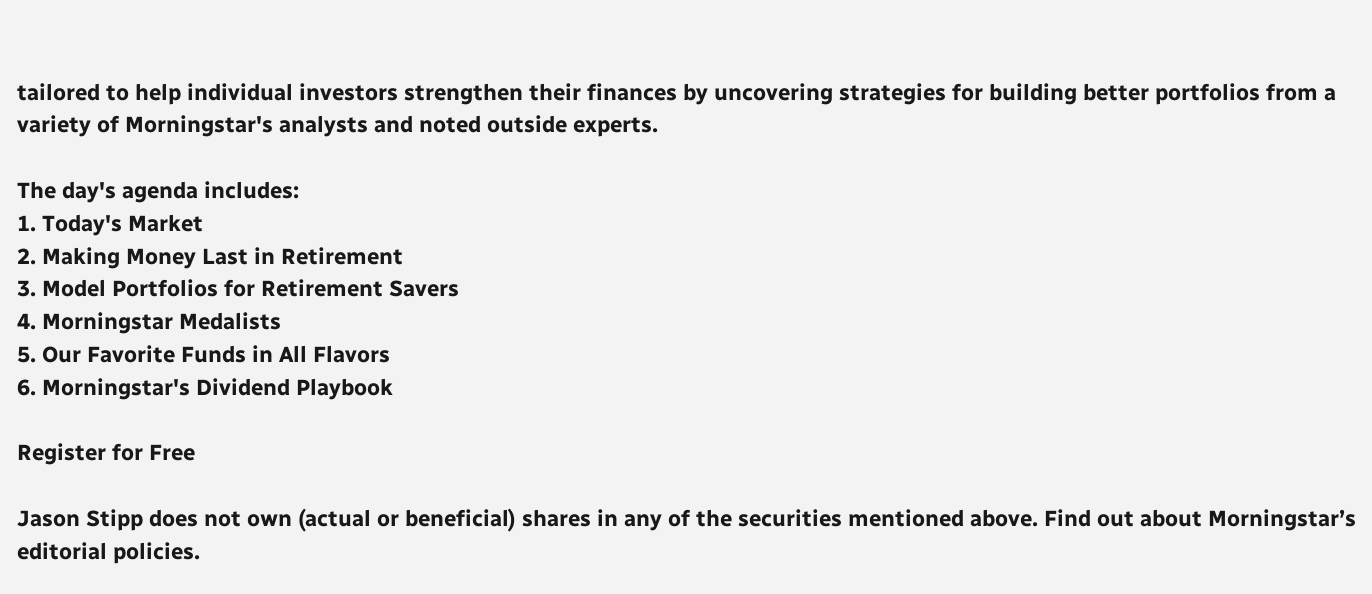tailored to help individual investors strengthen their finances by uncovering strategies for building better portfolios from a variety of Morningstar's analysts and noted outside experts.

The day's agenda includes:
1. Today's Market
2. Making Money Last in Retirement
3. Model Portfolios for Retirement Savers
4. Morningstar Medalists
5. Our Favorite Funds in All Flavors
6. Morningstar's Dividend Playbook

Register for Free

Jason Stipp does not own (actual or beneficial) shares in any of the securities mentioned above. Find out about Morningstar’s editorial policies.